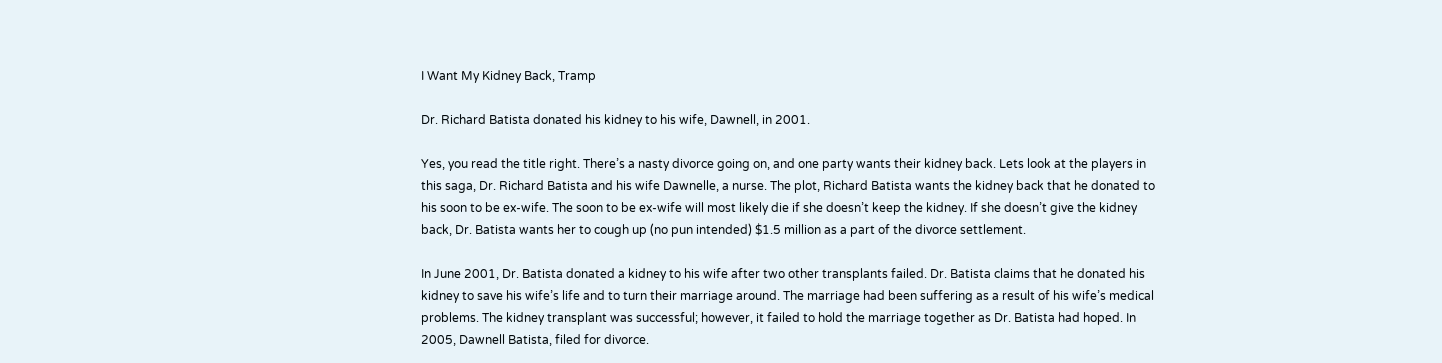I Want My Kidney Back, Tramp

Dr. Richard Batista donated his kidney to his wife, Dawnell, in 2001.

Yes, you read the title right. There’s a nasty divorce going on, and one party wants their kidney back. Lets look at the players in this saga, Dr. Richard Batista and his wife Dawnelle, a nurse. The plot, Richard Batista wants the kidney back that he donated to his soon to be ex-wife. The soon to be ex-wife will most likely die if she doesn’t keep the kidney. If she doesn’t give the kidney back, Dr. Batista wants her to cough up (no pun intended) $1.5 million as a part of the divorce settlement.

In June 2001, Dr. Batista donated a kidney to his wife after two other transplants failed. Dr. Batista claims that he donated his kidney to save his wife’s life and to turn their marriage around. The marriage had been suffering as a result of his wife’s medical problems. The kidney transplant was successful; however, it failed to hold the marriage together as Dr. Batista had hoped. In 2005, Dawnell Batista, filed for divorce.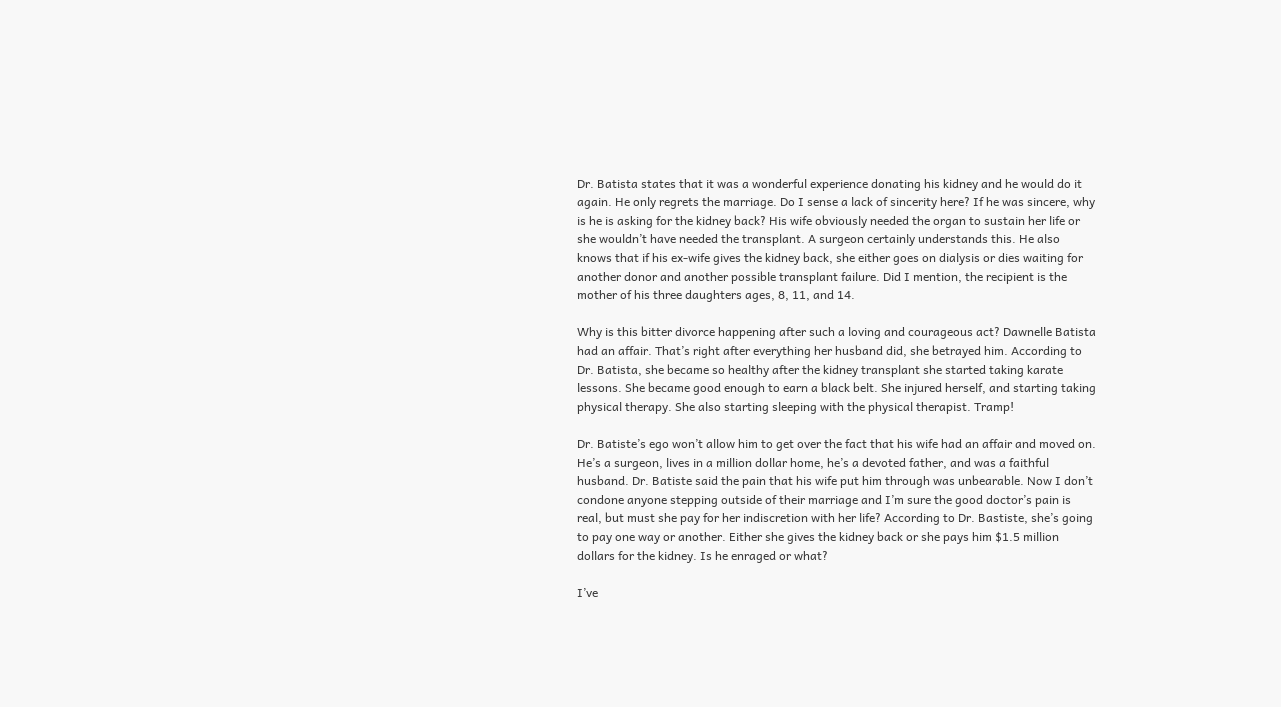Dr. Batista states that it was a wonderful experience donating his kidney and he would do it again. He only regrets the marriage. Do I sense a lack of sincerity here? If he was sincere, why is he is asking for the kidney back? His wife obviously needed the organ to sustain her life or she wouldn’t have needed the transplant. A surgeon certainly understands this. He also knows that if his ex-wife gives the kidney back, she either goes on dialysis or dies waiting for another donor and another possible transplant failure. Did I mention, the recipient is the mother of his three daughters ages, 8, 11, and 14.

Why is this bitter divorce happening after such a loving and courageous act? Dawnelle Batista had an affair. That’s right after everything her husband did, she betrayed him. According to Dr. Batista, she became so healthy after the kidney transplant she started taking karate lessons. She became good enough to earn a black belt. She injured herself, and starting taking physical therapy. She also starting sleeping with the physical therapist. Tramp!

Dr. Batiste’s ego won’t allow him to get over the fact that his wife had an affair and moved on. He’s a surgeon, lives in a million dollar home, he’s a devoted father, and was a faithful husband. Dr. Batiste said the pain that his wife put him through was unbearable. Now I don’t condone anyone stepping outside of their marriage and I’m sure the good doctor’s pain is real, but must she pay for her indiscretion with her life? According to Dr. Bastiste, she’s going to pay one way or another. Either she gives the kidney back or she pays him $1.5 million dollars for the kidney. Is he enraged or what?

I’ve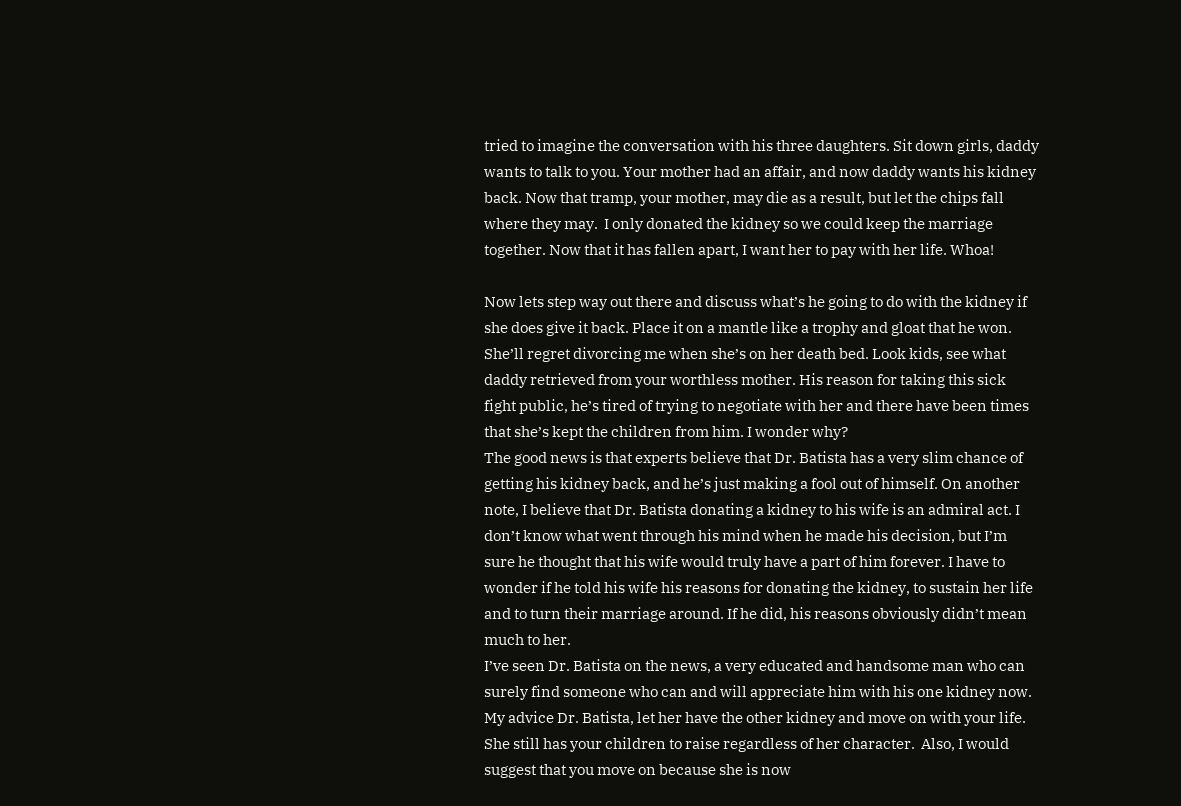tried to imagine the conversation with his three daughters. Sit down girls, daddy wants to talk to you. Your mother had an affair, and now daddy wants his kidney back. Now that tramp, your mother, may die as a result, but let the chips fall where they may.  I only donated the kidney so we could keep the marriage together. Now that it has fallen apart, I want her to pay with her life. Whoa!

Now lets step way out there and discuss what’s he going to do with the kidney if she does give it back. Place it on a mantle like a trophy and gloat that he won. She’ll regret divorcing me when she’s on her death bed. Look kids, see what daddy retrieved from your worthless mother. His reason for taking this sick fight public, he’s tired of trying to negotiate with her and there have been times that she’s kept the children from him. I wonder why?
The good news is that experts believe that Dr. Batista has a very slim chance of getting his kidney back, and he’s just making a fool out of himself. On another note, I believe that Dr. Batista donating a kidney to his wife is an admiral act. I don’t know what went through his mind when he made his decision, but I’m sure he thought that his wife would truly have a part of him forever. I have to wonder if he told his wife his reasons for donating the kidney, to sustain her life and to turn their marriage around. If he did, his reasons obviously didn’t mean much to her.
I’ve seen Dr. Batista on the news, a very educated and handsome man who can surely find someone who can and will appreciate him with his one kidney now. My advice Dr. Batista, let her have the other kidney and move on with your life. She still has your children to raise regardless of her character.  Also, I would suggest that you move on because she is now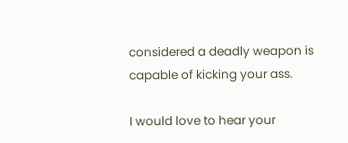considered a deadly weapon is capable of kicking your ass.

I would love to hear your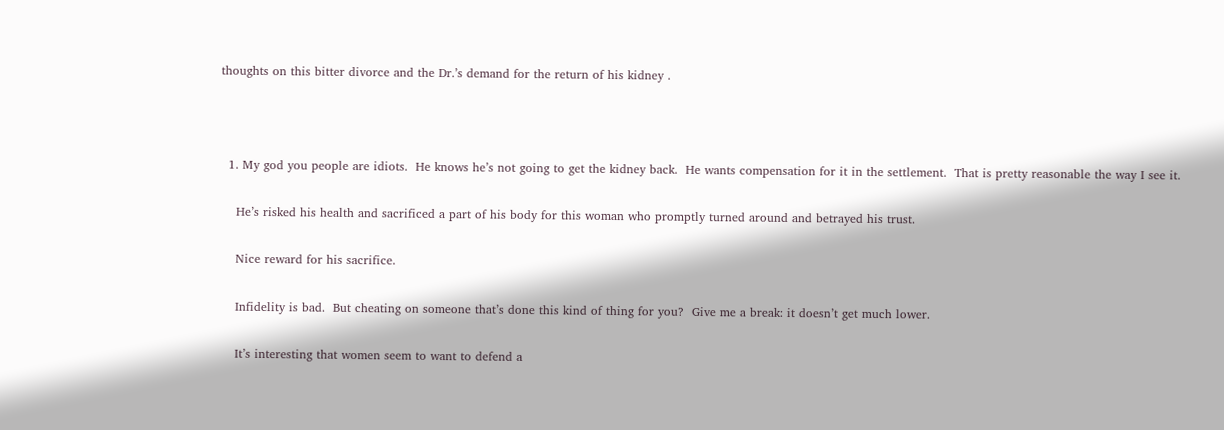thoughts on this bitter divorce and the Dr.’s demand for the return of his kidney .



  1. My god you people are idiots.  He knows he’s not going to get the kidney back.  He wants compensation for it in the settlement.  That is pretty reasonable the way I see it.

    He’s risked his health and sacrificed a part of his body for this woman who promptly turned around and betrayed his trust.

    Nice reward for his sacrifice.

    Infidelity is bad.  But cheating on someone that’s done this kind of thing for you?  Give me a break: it doesn’t get much lower.

    It’s interesting that women seem to want to defend a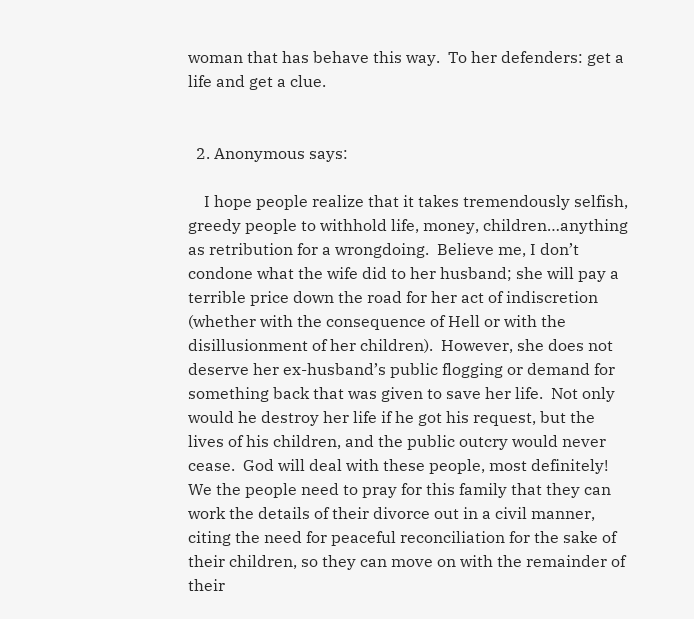woman that has behave this way.  To her defenders: get a life and get a clue.


  2. Anonymous says:

    I hope people realize that it takes tremendously selfish, greedy people to withhold life, money, children…anything as retribution for a wrongdoing.  Believe me, I don’t condone what the wife did to her husband; she will pay a terrible price down the road for her act of indiscretion (whether with the consequence of Hell or with the disillusionment of her children).  However, she does not deserve her ex-husband’s public flogging or demand for something back that was given to save her life.  Not only would he destroy her life if he got his request, but the lives of his children, and the public outcry would never cease.  God will deal with these people, most definitely!  We the people need to pray for this family that they can work the details of their divorce out in a civil manner, citing the need for peaceful reconciliation for the sake of their children, so they can move on with the remainder of their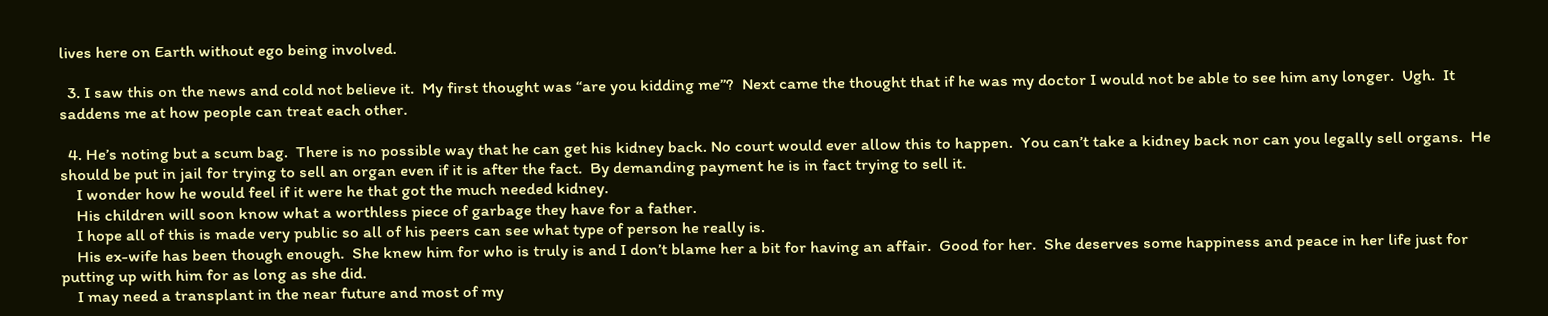lives here on Earth without ego being involved.

  3. I saw this on the news and cold not believe it.  My first thought was “are you kidding me”?  Next came the thought that if he was my doctor I would not be able to see him any longer.  Ugh.  It saddens me at how people can treat each other.

  4. He’s noting but a scum bag.  There is no possible way that he can get his kidney back. No court would ever allow this to happen.  You can’t take a kidney back nor can you legally sell organs.  He should be put in jail for trying to sell an organ even if it is after the fact.  By demanding payment he is in fact trying to sell it.
    I wonder how he would feel if it were he that got the much needed kidney.
    His children will soon know what a worthless piece of garbage they have for a father.
    I hope all of this is made very public so all of his peers can see what type of person he really is.
    His ex-wife has been though enough.  She knew him for who is truly is and I don’t blame her a bit for having an affair.  Good for her.  She deserves some happiness and peace in her life just for putting up with him for as long as she did.
    I may need a transplant in the near future and most of my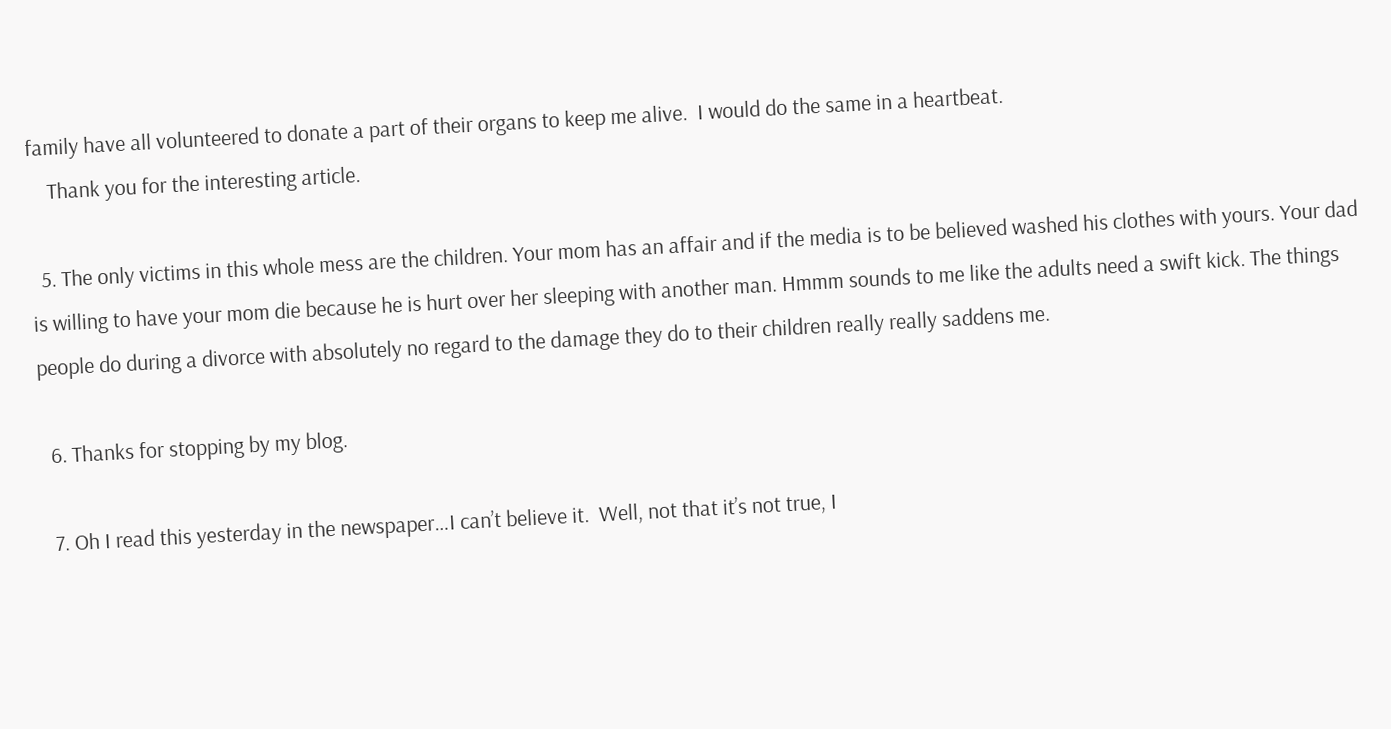family have all volunteered to donate a part of their organs to keep me alive.  I would do the same in a heartbeat.
    Thank you for the interesting article.

  5. The only victims in this whole mess are the children. Your mom has an affair and if the media is to be believed washed his clothes with yours. Your dad is willing to have your mom die because he is hurt over her sleeping with another man. Hmmm sounds to me like the adults need a swift kick. The things people do during a divorce with absolutely no regard to the damage they do to their children really really saddens me.

  6. Thanks for stopping by my blog.

  7. Oh I read this yesterday in the newspaper…I can’t believe it.  Well, not that it’s not true, I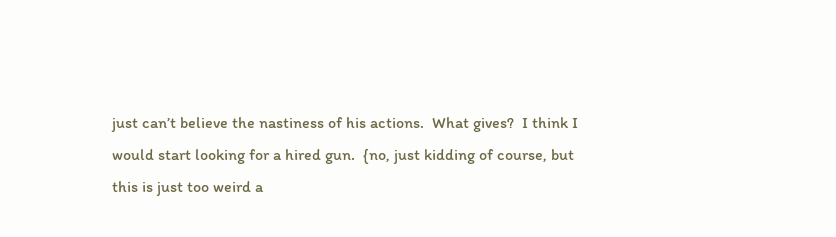just can’t believe the nastiness of his actions.  What gives?  I think I would start looking for a hired gun.  {no, just kidding of course, but this is just too weird a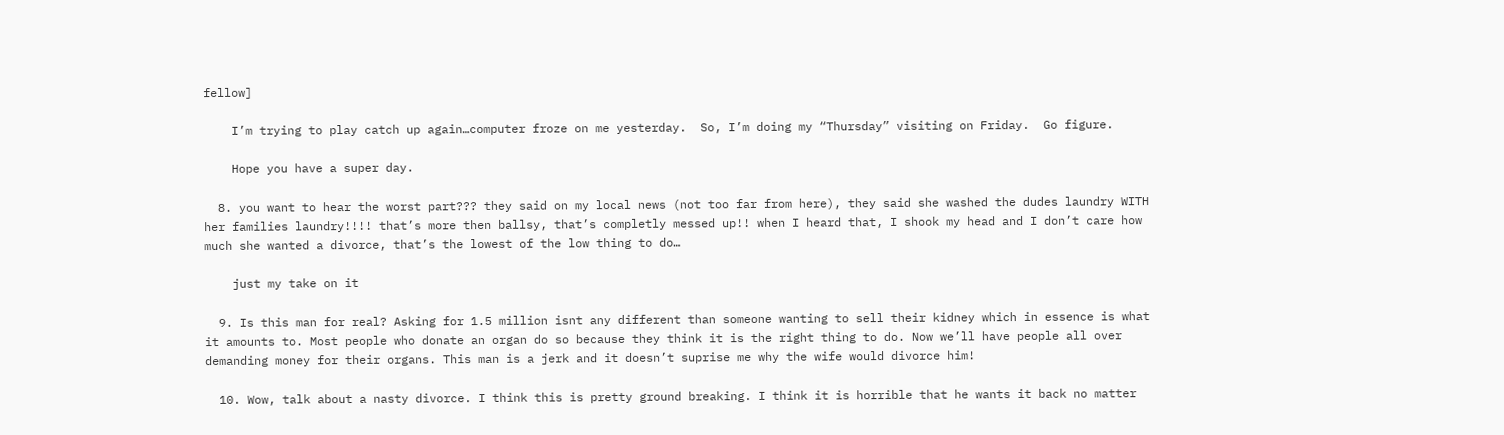fellow]

    I’m trying to play catch up again…computer froze on me yesterday.  So, I’m doing my “Thursday” visiting on Friday.  Go figure.

    Hope you have a super day.

  8. you want to hear the worst part??? they said on my local news (not too far from here), they said she washed the dudes laundry WITH her families laundry!!!! that’s more then ballsy, that’s completly messed up!! when I heard that, I shook my head and I don’t care how much she wanted a divorce, that’s the lowest of the low thing to do…

    just my take on it

  9. Is this man for real? Asking for 1.5 million isnt any different than someone wanting to sell their kidney which in essence is what it amounts to. Most people who donate an organ do so because they think it is the right thing to do. Now we’ll have people all over demanding money for their organs. This man is a jerk and it doesn’t suprise me why the wife would divorce him!

  10. Wow, talk about a nasty divorce. I think this is pretty ground breaking. I think it is horrible that he wants it back no matter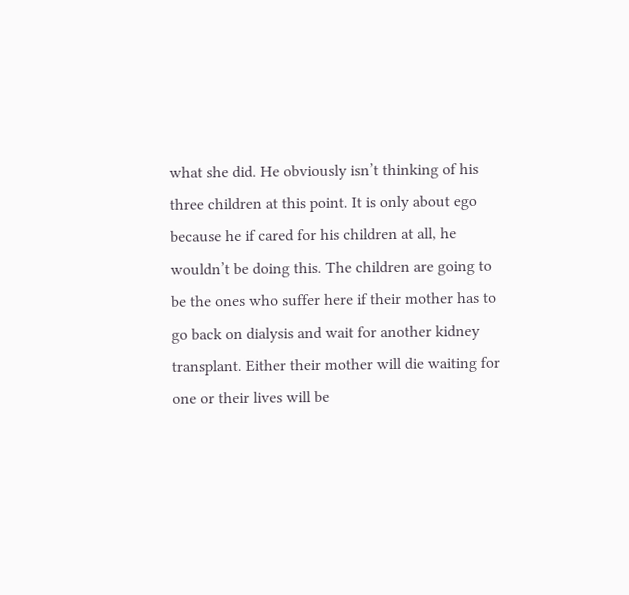what she did. He obviously isn’t thinking of his three children at this point. It is only about ego because he if cared for his children at all, he wouldn’t be doing this. The children are going to be the ones who suffer here if their mother has to go back on dialysis and wait for another kidney transplant. Either their mother will die waiting for one or their lives will be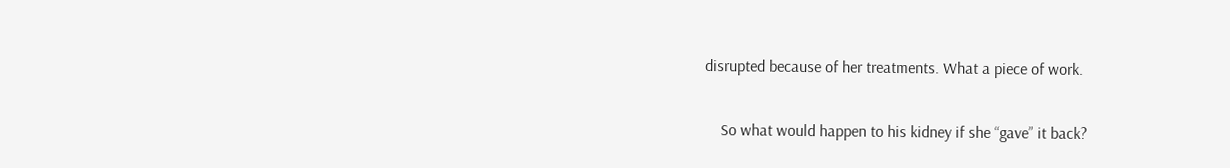disrupted because of her treatments. What a piece of work.

    So what would happen to his kidney if she “gave” it back?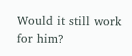Would it still work for him?